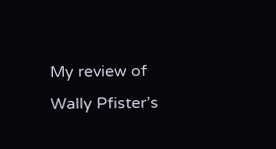My review of Wally Pfister’s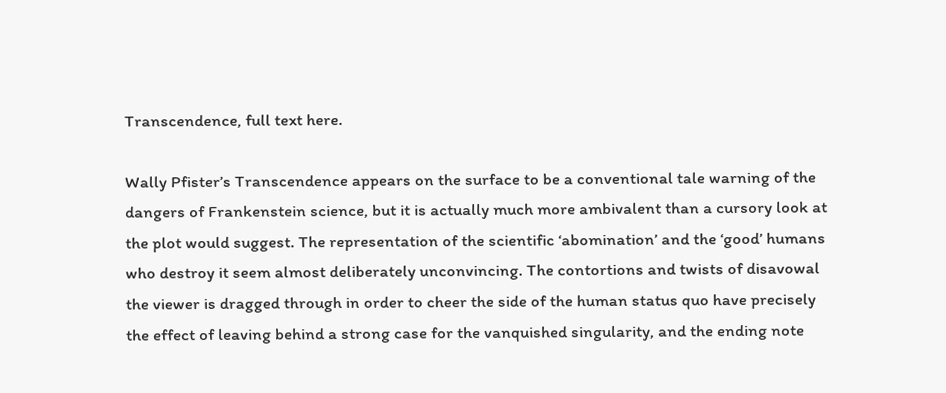Transcendence, full text here.

Wally Pfister’s Transcendence appears on the surface to be a conventional tale warning of the dangers of Frankenstein science, but it is actually much more ambivalent than a cursory look at the plot would suggest. The representation of the scientific ‘abomination’ and the ‘good’ humans who destroy it seem almost deliberately unconvincing. The contortions and twists of disavowal the viewer is dragged through in order to cheer the side of the human status quo have precisely the effect of leaving behind a strong case for the vanquished singularity, and the ending note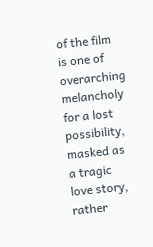of the film is one of overarching melancholy for a lost possibility, masked as a tragic love story, rather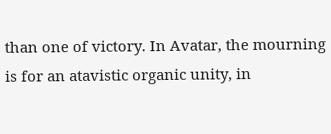than one of victory. In Avatar, the mourning is for an atavistic organic unity, in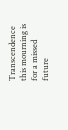Transcendence this mourning is for a missed future